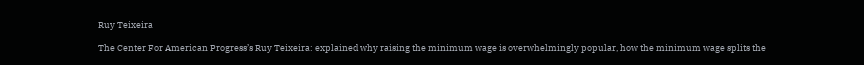Ruy Teixeira

The Center For American Progress’s Ruy Teixeira: explained why raising the minimum wage is overwhelmingly popular, how the minimum wage splits the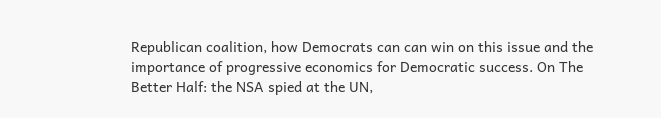Republican coalition, how Democrats can can win on this issue and the importance of progressive economics for Democratic success. On The Better Half: the NSA spied at the UN,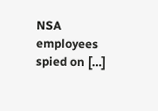NSA employees spied on […]